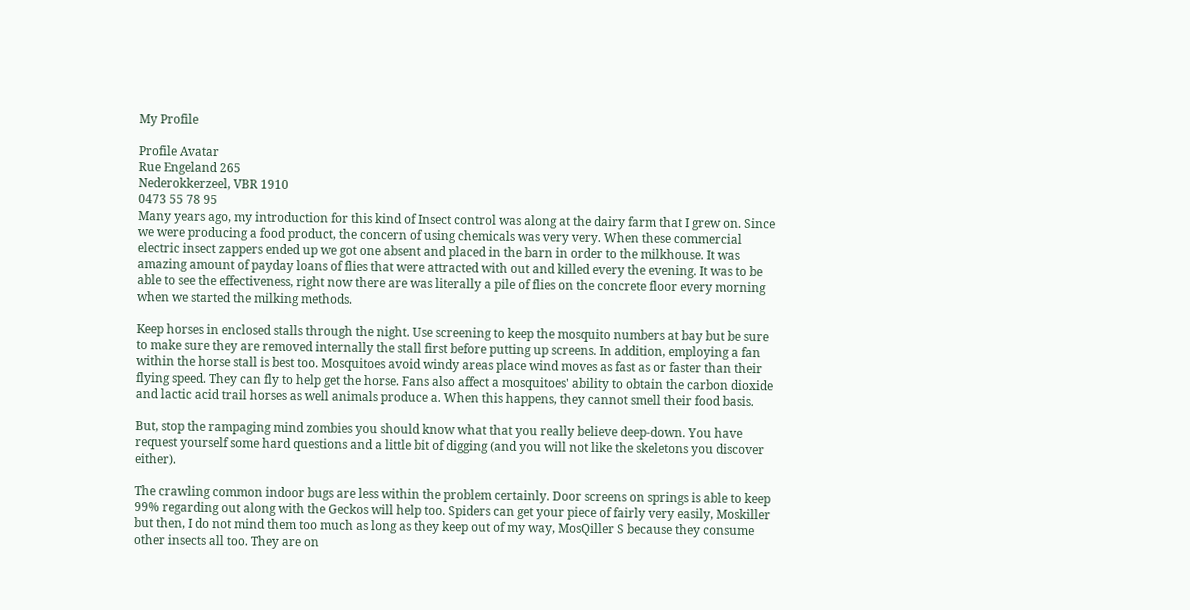My Profile

Profile Avatar
Rue Engeland 265
Nederokkerzeel, VBR 1910
0473 55 78 95
Many years ago, my introduction for this kind of Insect control was along at the dairy farm that I grew on. Since we were producing a food product, the concern of using chemicals was very very. When these commercial electric insect zappers ended up we got one absent and placed in the barn in order to the milkhouse. It was amazing amount of payday loans of flies that were attracted with out and killed every the evening. It was to be able to see the effectiveness, right now there are was literally a pile of flies on the concrete floor every morning when we started the milking methods.

Keep horses in enclosed stalls through the night. Use screening to keep the mosquito numbers at bay but be sure to make sure they are removed internally the stall first before putting up screens. In addition, employing a fan within the horse stall is best too. Mosquitoes avoid windy areas place wind moves as fast as or faster than their flying speed. They can fly to help get the horse. Fans also affect a mosquitoes' ability to obtain the carbon dioxide and lactic acid trail horses as well animals produce a. When this happens, they cannot smell their food basis.

But, stop the rampaging mind zombies you should know what that you really believe deep-down. You have request yourself some hard questions and a little bit of digging (and you will not like the skeletons you discover either).

The crawling common indoor bugs are less within the problem certainly. Door screens on springs is able to keep 99% regarding out along with the Geckos will help too. Spiders can get your piece of fairly very easily, Moskiller but then, I do not mind them too much as long as they keep out of my way, MosQiller S because they consume other insects all too. They are on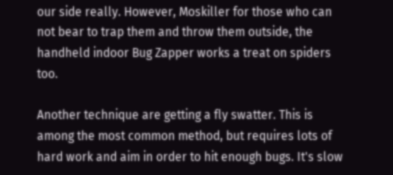our side really. However, Moskiller for those who can not bear to trap them and throw them outside, the handheld indoor Bug Zapper works a treat on spiders too.

Another technique are getting a fly swatter. This is among the most common method, but requires lots of hard work and aim in order to hit enough bugs. It's slow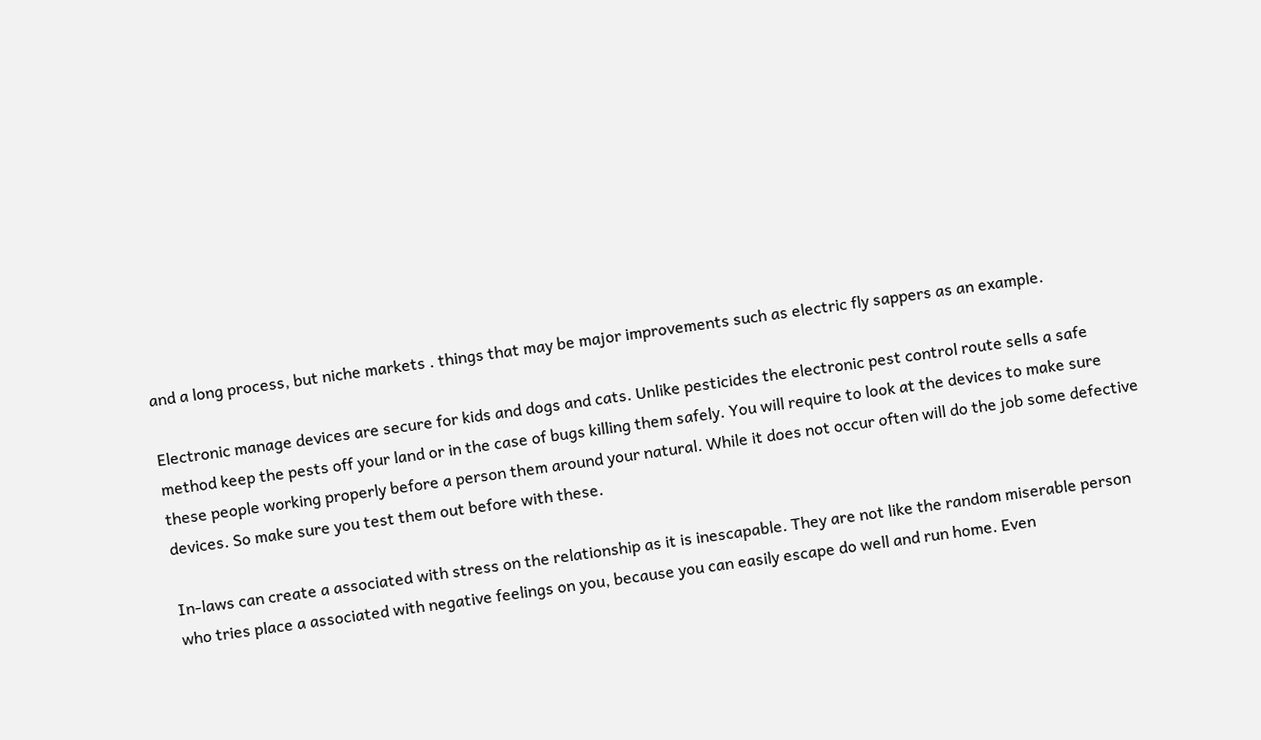and a long process, but niche markets . things that may be major improvements such as electric fly sappers as an example.

Electronic manage devices are secure for kids and dogs and cats. Unlike pesticides the electronic pest control route sells a safe method keep the pests off your land or in the case of bugs killing them safely. You will require to look at the devices to make sure these people working properly before a person them around your natural. While it does not occur often will do the job some defective devices. So make sure you test them out before with these.

In-laws can create a associated with stress on the relationship as it is inescapable. They are not like the random miserable person who tries place a associated with negative feelings on you, because you can easily escape do well and run home. Even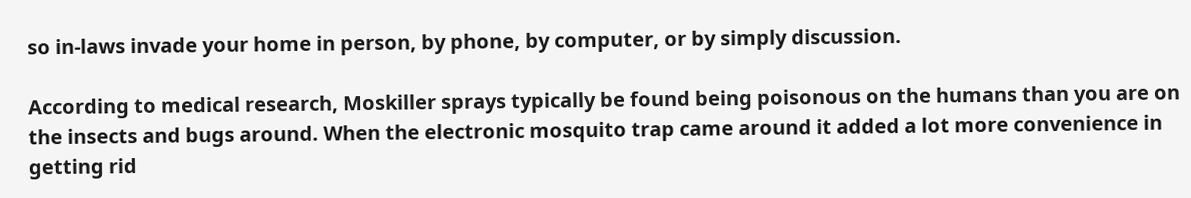so in-laws invade your home in person, by phone, by computer, or by simply discussion.

According to medical research, Moskiller sprays typically be found being poisonous on the humans than you are on the insects and bugs around. When the electronic mosquito trap came around it added a lot more convenience in getting rid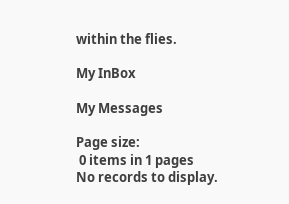within the flies.

My InBox

My Messages

Page size:
 0 items in 1 pages
No records to display.